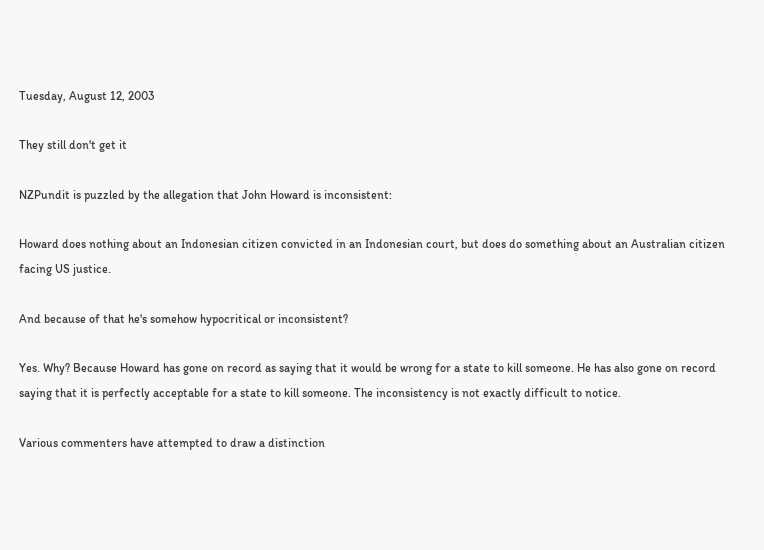Tuesday, August 12, 2003

They still don't get it

NZPundit is puzzled by the allegation that John Howard is inconsistent:

Howard does nothing about an Indonesian citizen convicted in an Indonesian court, but does do something about an Australian citizen facing US justice.

And because of that he's somehow hypocritical or inconsistent?

Yes. Why? Because Howard has gone on record as saying that it would be wrong for a state to kill someone. He has also gone on record saying that it is perfectly acceptable for a state to kill someone. The inconsistency is not exactly difficult to notice.

Various commenters have attempted to draw a distinction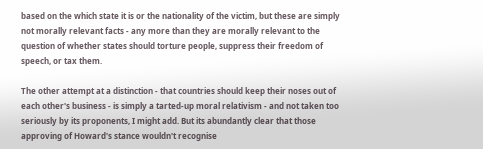based on the which state it is or the nationality of the victim, but these are simply not morally relevant facts - any more than they are morally relevant to the question of whether states should torture people, suppress their freedom of speech, or tax them.

The other attempt at a distinction - that countries should keep their noses out of each other's business - is simply a tarted-up moral relativism - and not taken too seriously by its proponents, I might add. But its abundantly clear that those approving of Howard's stance wouldn't recognise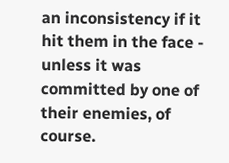an inconsistency if it hit them in the face - unless it was committed by one of their enemies, of course.